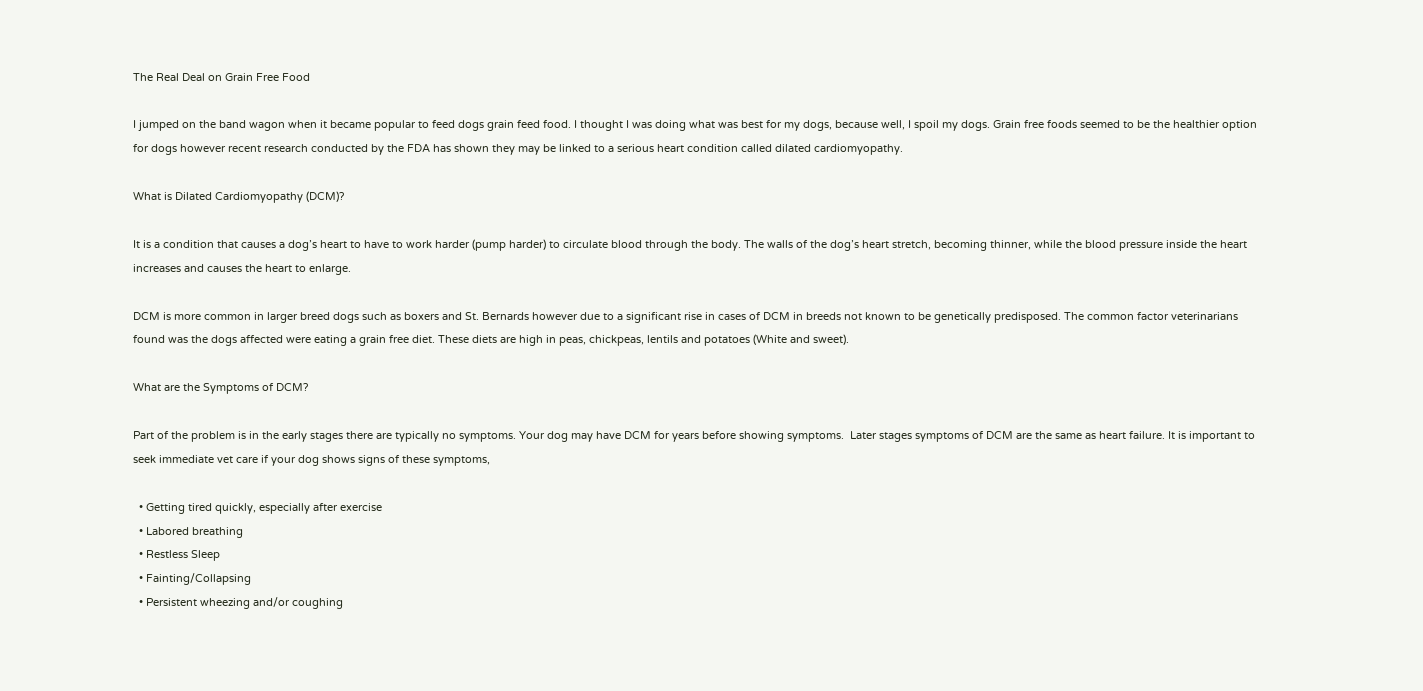The Real Deal on Grain Free Food

I jumped on the band wagon when it became popular to feed dogs grain feed food. I thought I was doing what was best for my dogs, because well, I spoil my dogs. Grain free foods seemed to be the healthier option for dogs however recent research conducted by the FDA has shown they may be linked to a serious heart condition called dilated cardiomyopathy.

What is Dilated Cardiomyopathy (DCM)?

It is a condition that causes a dog’s heart to have to work harder (pump harder) to circulate blood through the body. The walls of the dog’s heart stretch, becoming thinner, while the blood pressure inside the heart increases and causes the heart to enlarge.

DCM is more common in larger breed dogs such as boxers and St. Bernards however due to a significant rise in cases of DCM in breeds not known to be genetically predisposed. The common factor veterinarians found was the dogs affected were eating a grain free diet. These diets are high in peas, chickpeas, lentils and potatoes (White and sweet).

What are the Symptoms of DCM?

Part of the problem is in the early stages there are typically no symptoms. Your dog may have DCM for years before showing symptoms.  Later stages symptoms of DCM are the same as heart failure. It is important to seek immediate vet care if your dog shows signs of these symptoms,

  • Getting tired quickly, especially after exercise
  • Labored breathing
  • Restless Sleep
  • Fainting/Collapsing
  • Persistent wheezing and/or coughing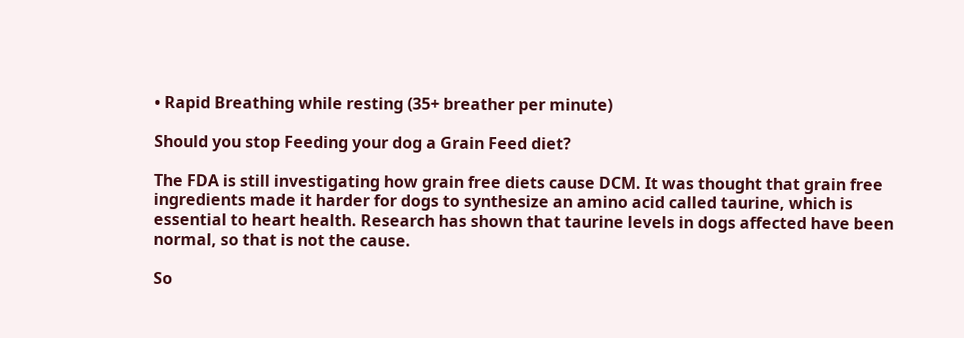• Rapid Breathing while resting (35+ breather per minute)

Should you stop Feeding your dog a Grain Feed diet?

The FDA is still investigating how grain free diets cause DCM. It was thought that grain free ingredients made it harder for dogs to synthesize an amino acid called taurine, which is essential to heart health. Research has shown that taurine levels in dogs affected have been normal, so that is not the cause.

So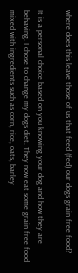where does this leave those of us that feed (fed) our dogs grain free food?

It is a personal choice based on you knowing your dog and how they are behaving. I chose to change my dogs diet. They now eat some grain free food mixed with ingredients such as corn, rice, oats, barley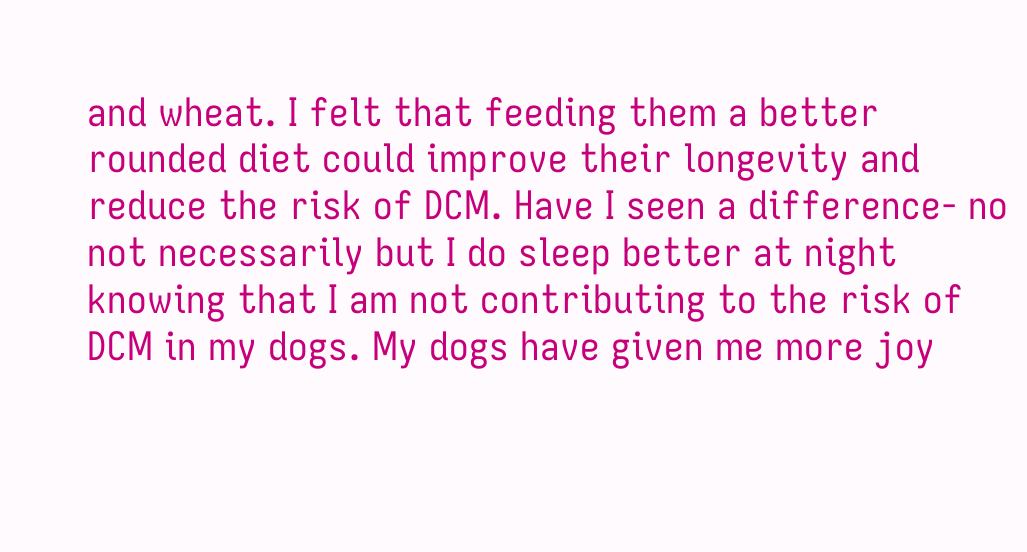and wheat. I felt that feeding them a better rounded diet could improve their longevity and reduce the risk of DCM. Have I seen a difference- no not necessarily but I do sleep better at night knowing that I am not contributing to the risk of DCM in my dogs. My dogs have given me more joy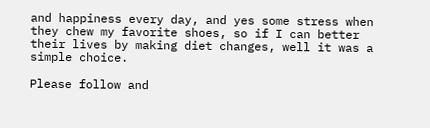and happiness every day, and yes some stress when they chew my favorite shoes, so if I can better their lives by making diet changes, well it was a simple choice.

Please follow and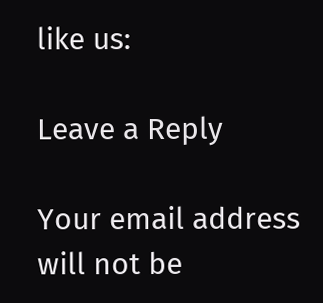like us:

Leave a Reply

Your email address will not be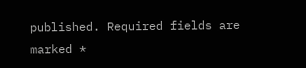published. Required fields are marked *